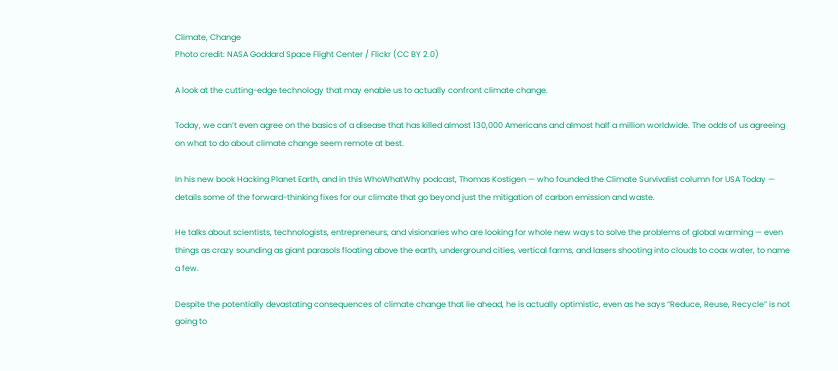Climate, Change
Photo credit: NASA Goddard Space Flight Center / Flickr (CC BY 2.0)

A look at the cutting-edge technology that may enable us to actually confront climate change.

Today, we can’t even agree on the basics of a disease that has killed almost 130,000 Americans and almost half a million worldwide. The odds of us agreeing on what to do about climate change seem remote at best.

In his new book Hacking Planet Earth, and in this WhoWhatWhy podcast, Thomas Kostigen — who founded the Climate Survivalist column for USA Today — details some of the forward-thinking fixes for our climate that go beyond just the mitigation of carbon emission and waste.

He talks about scientists, technologists, entrepreneurs, and visionaries who are looking for whole new ways to solve the problems of global warming — even things as crazy sounding as giant parasols floating above the earth, underground cities, vertical farms, and lasers shooting into clouds to coax water, to name a few.

Despite the potentially devastating consequences of climate change that lie ahead, he is actually optimistic, even as he says “Reduce, Reuse, Recycle” is not going to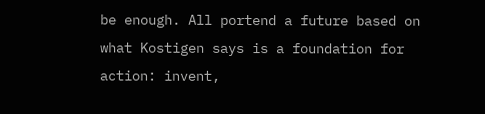be enough. All portend a future based on what Kostigen says is a foundation for action: invent,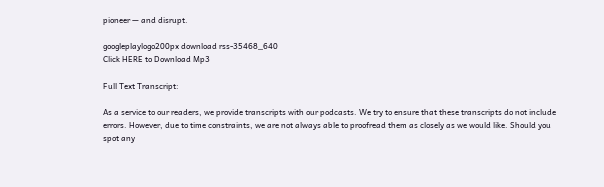pioneer — and disrupt.

googleplaylogo200px download rss-35468_640
Click HERE to Download Mp3

Full Text Transcript:

As a service to our readers, we provide transcripts with our podcasts. We try to ensure that these transcripts do not include errors. However, due to time constraints, we are not always able to proofread them as closely as we would like. Should you spot any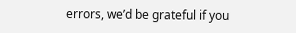errors, we’d be grateful if you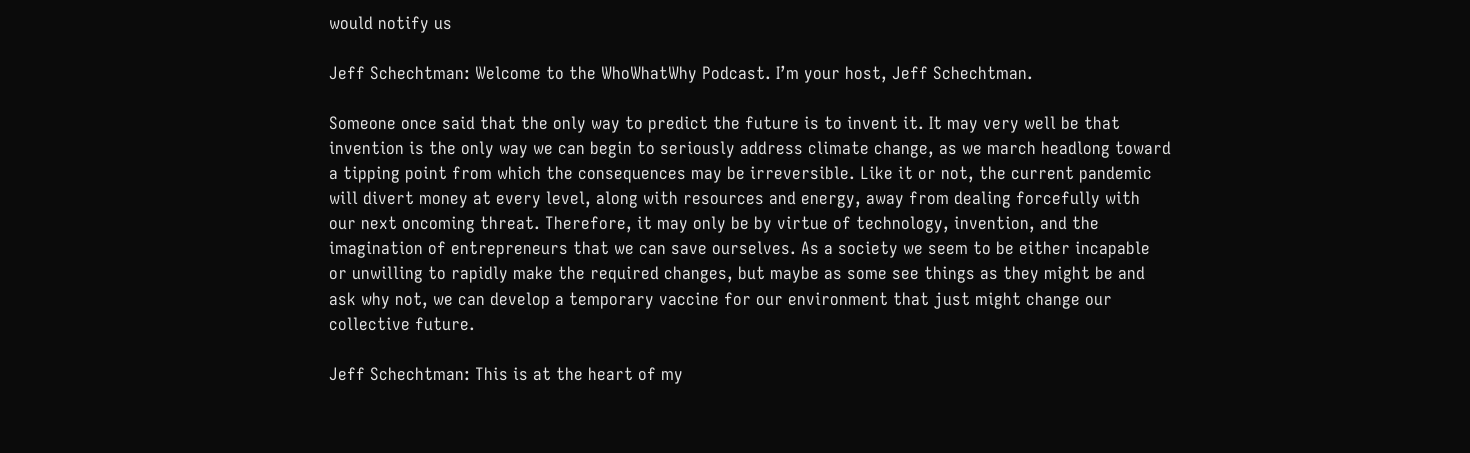would notify us

Jeff Schechtman: Welcome to the WhoWhatWhy Podcast. I’m your host, Jeff Schechtman.

Someone once said that the only way to predict the future is to invent it. It may very well be that invention is the only way we can begin to seriously address climate change, as we march headlong toward a tipping point from which the consequences may be irreversible. Like it or not, the current pandemic will divert money at every level, along with resources and energy, away from dealing forcefully with our next oncoming threat. Therefore, it may only be by virtue of technology, invention, and the imagination of entrepreneurs that we can save ourselves. As a society we seem to be either incapable or unwilling to rapidly make the required changes, but maybe as some see things as they might be and ask why not, we can develop a temporary vaccine for our environment that just might change our collective future.

Jeff Schechtman: This is at the heart of my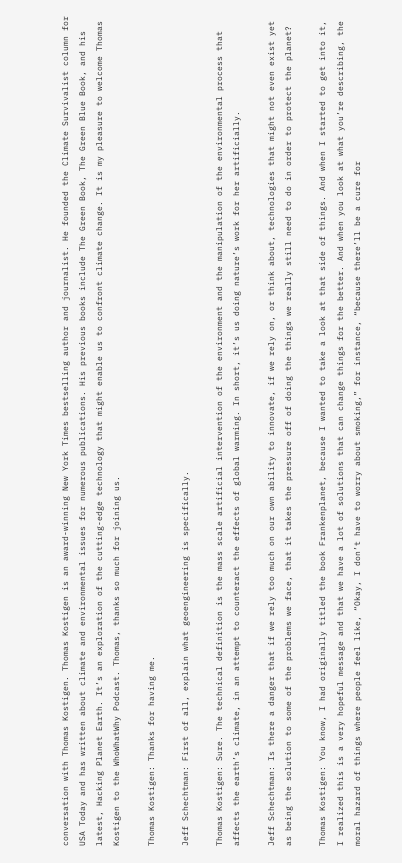conversation with Thomas Kostigen. Thomas Kostigen is an award-winning New York Times bestselling author and journalist. He founded the Climate Survivalist column for USA Today and has written about climate and environmental issues for numerous publications. His previous books include The Green Book, The Green Blue Book, and his latest, Hacking Planet Earth. It’s an exploration of the cutting-edge technology that might enable us to confront climate change. It is my pleasure to welcome Thomas Kostigen to the WhoWhatWhy Podcast. Thomas, thanks so much for joining us.

Thomas Kostigen: Thanks for having me.

Jeff Schechtman: First of all, explain what geoengineering is specifically.

Thomas Kostigen: Sure. The technical definition is the mass scale artificial intervention of the environment and the manipulation of the environmental process that affects the earth’s climate, in an attempt to counteract the effects of global warming. In short, it’s us doing nature’s work for her artificially.

Jeff Schechtman: Is there a danger that if we rely too much on our own ability to innovate, if we rely on, or think about, technologies that might not even exist yet as being the solution to some of the problems we face, that it takes the pressure off of doing the things we really still need to do in order to protect the planet?

Thomas Kostigen: You know, I had originally titled the book Frankenplanet, because I wanted to take a look at that side of things. And when I started to get into it, I realized this is a very hopeful message and that we have a lot of solutions that can change things for the better. And when you look at what you’re describing, the moral hazard of things where people feel like, “Okay, I don’t have to worry about smoking,” for instance, “because there’ll be a cure for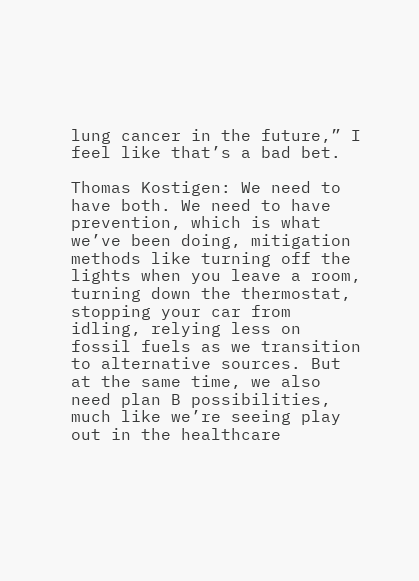lung cancer in the future,” I feel like that’s a bad bet.

Thomas Kostigen: We need to have both. We need to have prevention, which is what we’ve been doing, mitigation methods like turning off the lights when you leave a room, turning down the thermostat, stopping your car from idling, relying less on fossil fuels as we transition to alternative sources. But at the same time, we also need plan B possibilities, much like we’re seeing play out in the healthcare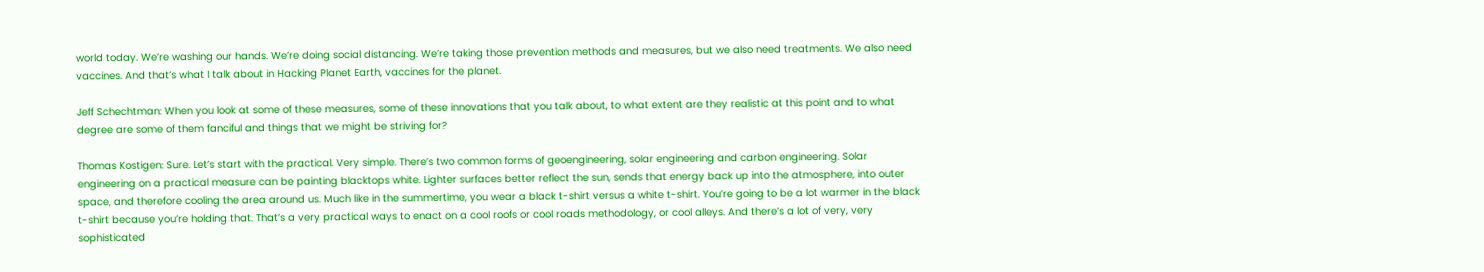world today. We’re washing our hands. We’re doing social distancing. We’re taking those prevention methods and measures, but we also need treatments. We also need vaccines. And that’s what I talk about in Hacking Planet Earth, vaccines for the planet.

Jeff Schechtman: When you look at some of these measures, some of these innovations that you talk about, to what extent are they realistic at this point and to what degree are some of them fanciful and things that we might be striving for?

Thomas Kostigen: Sure. Let’s start with the practical. Very simple. There’s two common forms of geoengineering, solar engineering and carbon engineering. Solar engineering on a practical measure can be painting blacktops white. Lighter surfaces better reflect the sun, sends that energy back up into the atmosphere, into outer space, and therefore cooling the area around us. Much like in the summertime, you wear a black t-shirt versus a white t-shirt. You’re going to be a lot warmer in the black t-shirt because you’re holding that. That’s a very practical ways to enact on a cool roofs or cool roads methodology, or cool alleys. And there’s a lot of very, very sophisticated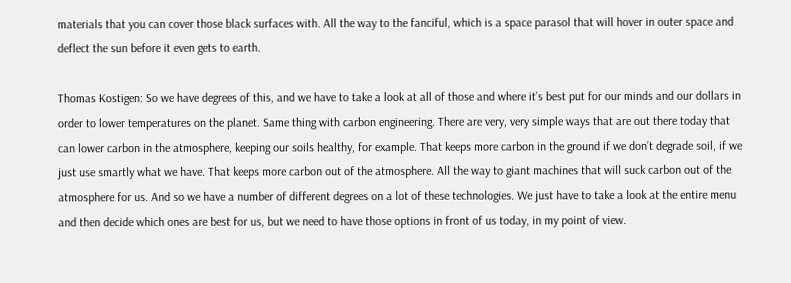materials that you can cover those black surfaces with. All the way to the fanciful, which is a space parasol that will hover in outer space and deflect the sun before it even gets to earth.

Thomas Kostigen: So we have degrees of this, and we have to take a look at all of those and where it’s best put for our minds and our dollars in order to lower temperatures on the planet. Same thing with carbon engineering. There are very, very simple ways that are out there today that can lower carbon in the atmosphere, keeping our soils healthy, for example. That keeps more carbon in the ground if we don’t degrade soil, if we just use smartly what we have. That keeps more carbon out of the atmosphere. All the way to giant machines that will suck carbon out of the atmosphere for us. And so we have a number of different degrees on a lot of these technologies. We just have to take a look at the entire menu and then decide which ones are best for us, but we need to have those options in front of us today, in my point of view.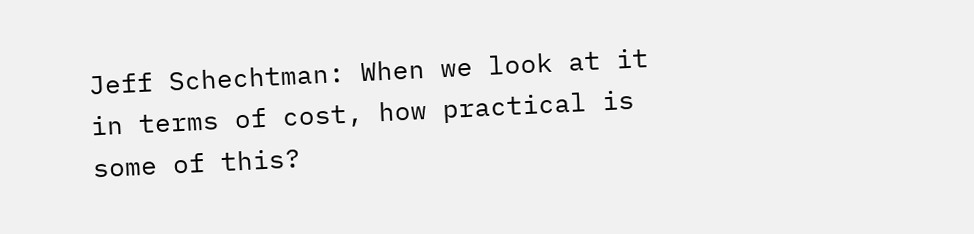Jeff Schechtman: When we look at it in terms of cost, how practical is some of this?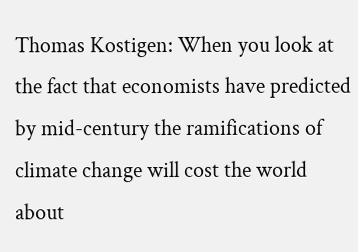Thomas Kostigen: When you look at the fact that economists have predicted by mid-century the ramifications of climate change will cost the world about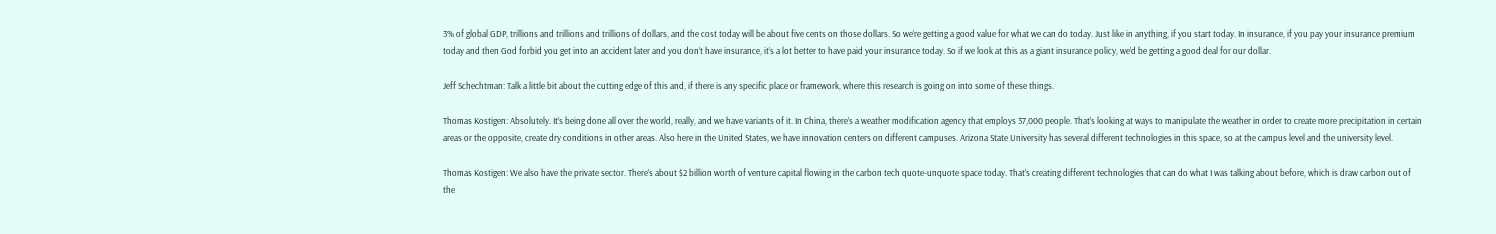3% of global GDP, trillions and trillions and trillions of dollars, and the cost today will be about five cents on those dollars. So we’re getting a good value for what we can do today. Just like in anything, if you start today. In insurance, if you pay your insurance premium today and then God forbid you get into an accident later and you don’t have insurance, it’s a lot better to have paid your insurance today. So if we look at this as a giant insurance policy, we’d be getting a good deal for our dollar.

Jeff Schechtman: Talk a little bit about the cutting edge of this and, if there is any specific place or framework, where this research is going on into some of these things.

Thomas Kostigen: Absolutely. It’s being done all over the world, really, and we have variants of it. In China, there’s a weather modification agency that employs 37,000 people. That’s looking at ways to manipulate the weather in order to create more precipitation in certain areas or the opposite, create dry conditions in other areas. Also here in the United States, we have innovation centers on different campuses. Arizona State University has several different technologies in this space, so at the campus level and the university level.

Thomas Kostigen: We also have the private sector. There’s about $2 billion worth of venture capital flowing in the carbon tech quote-unquote space today. That’s creating different technologies that can do what I was talking about before, which is draw carbon out of the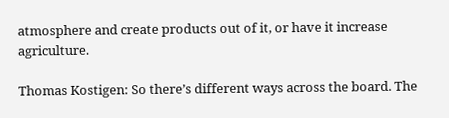atmosphere and create products out of it, or have it increase agriculture.

Thomas Kostigen: So there’s different ways across the board. The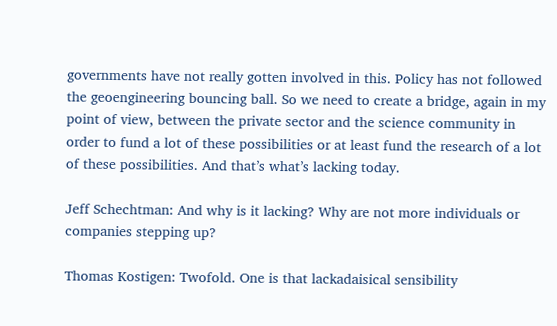governments have not really gotten involved in this. Policy has not followed the geoengineering bouncing ball. So we need to create a bridge, again in my point of view, between the private sector and the science community in order to fund a lot of these possibilities or at least fund the research of a lot of these possibilities. And that’s what’s lacking today.

Jeff Schechtman: And why is it lacking? Why are not more individuals or companies stepping up?

Thomas Kostigen: Twofold. One is that lackadaisical sensibility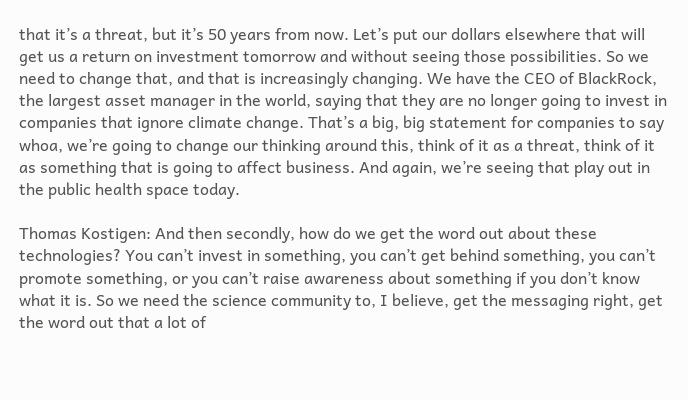that it’s a threat, but it’s 50 years from now. Let’s put our dollars elsewhere that will get us a return on investment tomorrow and without seeing those possibilities. So we need to change that, and that is increasingly changing. We have the CEO of BlackRock, the largest asset manager in the world, saying that they are no longer going to invest in companies that ignore climate change. That’s a big, big statement for companies to say whoa, we’re going to change our thinking around this, think of it as a threat, think of it as something that is going to affect business. And again, we’re seeing that play out in the public health space today.

Thomas Kostigen: And then secondly, how do we get the word out about these technologies? You can’t invest in something, you can’t get behind something, you can’t promote something, or you can’t raise awareness about something if you don’t know what it is. So we need the science community to, I believe, get the messaging right, get the word out that a lot of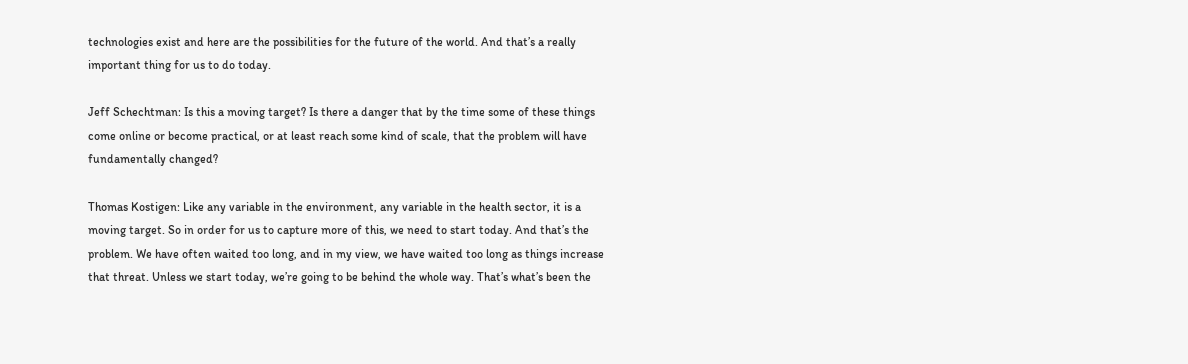technologies exist and here are the possibilities for the future of the world. And that’s a really important thing for us to do today.

Jeff Schechtman: Is this a moving target? Is there a danger that by the time some of these things come online or become practical, or at least reach some kind of scale, that the problem will have fundamentally changed?

Thomas Kostigen: Like any variable in the environment, any variable in the health sector, it is a moving target. So in order for us to capture more of this, we need to start today. And that’s the problem. We have often waited too long, and in my view, we have waited too long as things increase that threat. Unless we start today, we’re going to be behind the whole way. That’s what’s been the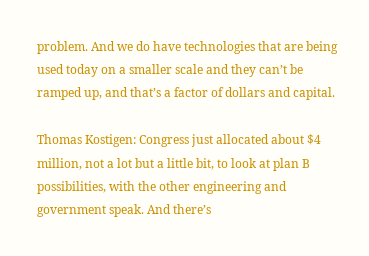problem. And we do have technologies that are being used today on a smaller scale and they can’t be ramped up, and that’s a factor of dollars and capital.

Thomas Kostigen: Congress just allocated about $4 million, not a lot but a little bit, to look at plan B possibilities, with the other engineering and government speak. And there’s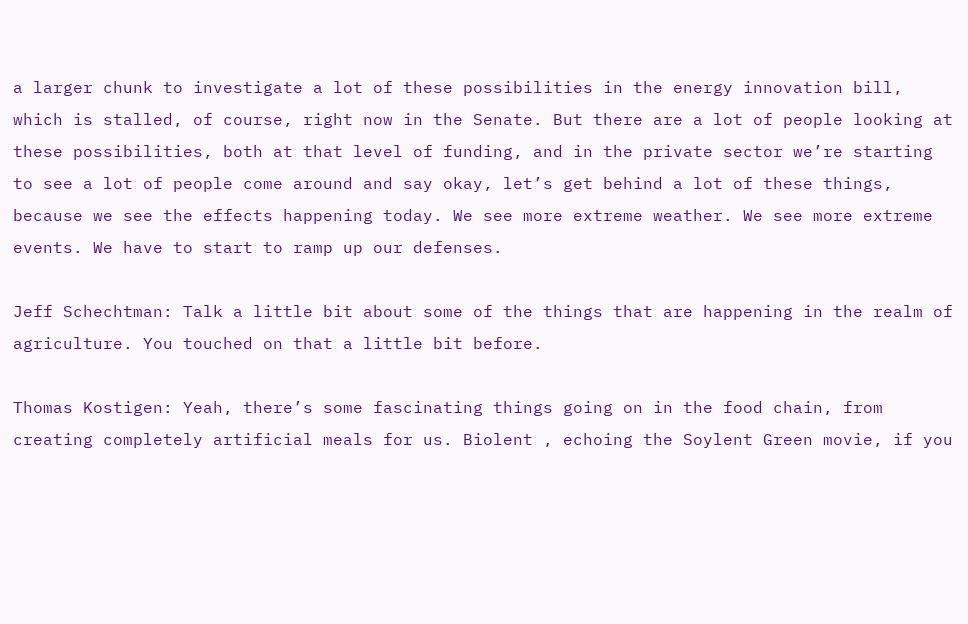a larger chunk to investigate a lot of these possibilities in the energy innovation bill, which is stalled, of course, right now in the Senate. But there are a lot of people looking at these possibilities, both at that level of funding, and in the private sector we’re starting to see a lot of people come around and say okay, let’s get behind a lot of these things, because we see the effects happening today. We see more extreme weather. We see more extreme events. We have to start to ramp up our defenses.

Jeff Schechtman: Talk a little bit about some of the things that are happening in the realm of agriculture. You touched on that a little bit before.

Thomas Kostigen: Yeah, there’s some fascinating things going on in the food chain, from creating completely artificial meals for us. Biolent , echoing the Soylent Green movie, if you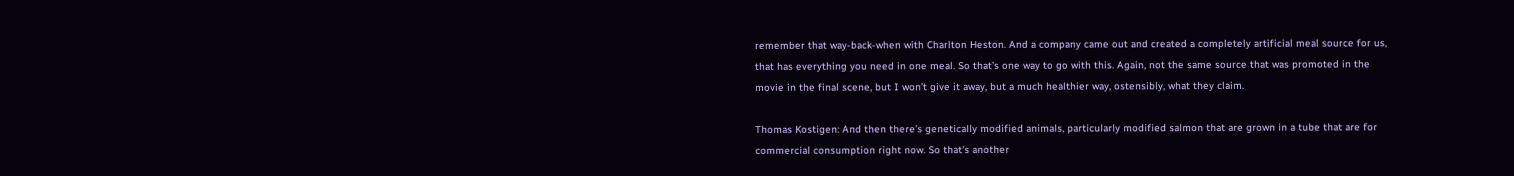remember that way-back-when with Charlton Heston. And a company came out and created a completely artificial meal source for us, that has everything you need in one meal. So that’s one way to go with this. Again, not the same source that was promoted in the movie in the final scene, but I won’t give it away, but a much healthier way, ostensibly, what they claim.

Thomas Kostigen: And then there’s genetically modified animals, particularly modified salmon that are grown in a tube that are for commercial consumption right now. So that’s another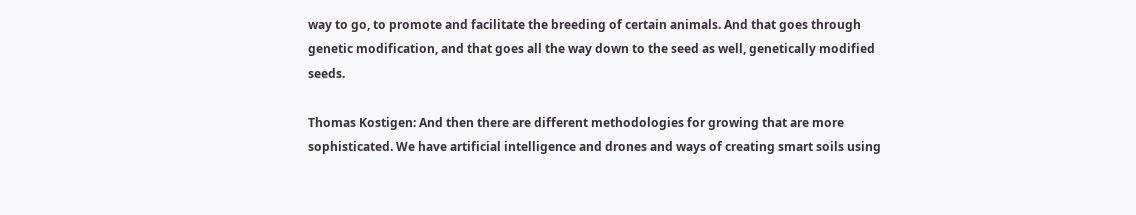way to go, to promote and facilitate the breeding of certain animals. And that goes through genetic modification, and that goes all the way down to the seed as well, genetically modified seeds.

Thomas Kostigen: And then there are different methodologies for growing that are more sophisticated. We have artificial intelligence and drones and ways of creating smart soils using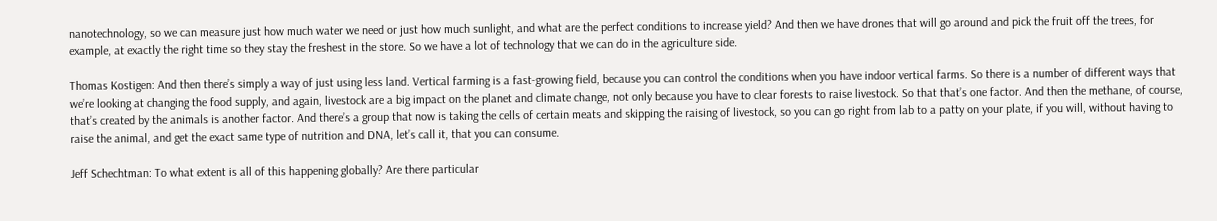nanotechnology, so we can measure just how much water we need or just how much sunlight, and what are the perfect conditions to increase yield? And then we have drones that will go around and pick the fruit off the trees, for example, at exactly the right time so they stay the freshest in the store. So we have a lot of technology that we can do in the agriculture side.

Thomas Kostigen: And then there’s simply a way of just using less land. Vertical farming is a fast-growing field, because you can control the conditions when you have indoor vertical farms. So there is a number of different ways that we’re looking at changing the food supply, and again, livestock are a big impact on the planet and climate change, not only because you have to clear forests to raise livestock. So that that’s one factor. And then the methane, of course, that’s created by the animals is another factor. And there’s a group that now is taking the cells of certain meats and skipping the raising of livestock, so you can go right from lab to a patty on your plate, if you will, without having to raise the animal, and get the exact same type of nutrition and DNA, let’s call it, that you can consume.

Jeff Schechtman: To what extent is all of this happening globally? Are there particular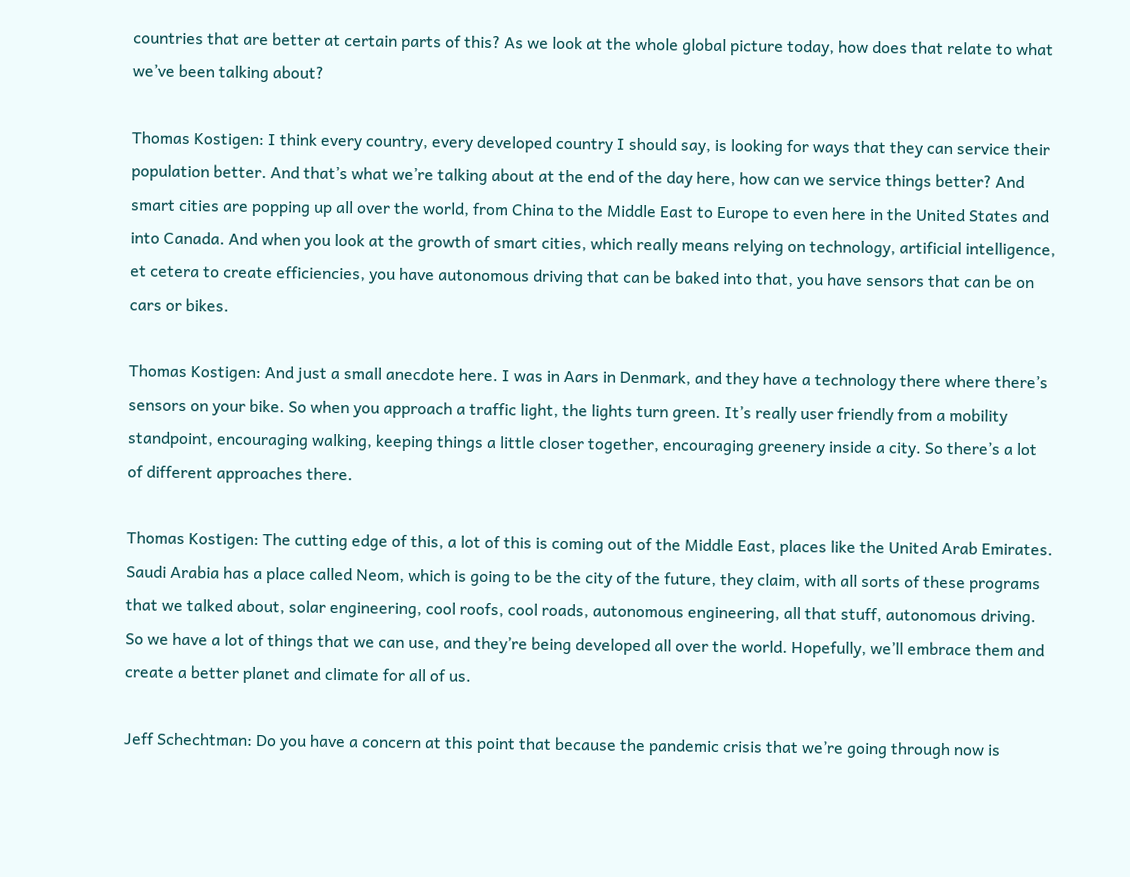countries that are better at certain parts of this? As we look at the whole global picture today, how does that relate to what we’ve been talking about?

Thomas Kostigen: I think every country, every developed country I should say, is looking for ways that they can service their population better. And that’s what we’re talking about at the end of the day here, how can we service things better? And smart cities are popping up all over the world, from China to the Middle East to Europe to even here in the United States and into Canada. And when you look at the growth of smart cities, which really means relying on technology, artificial intelligence, et cetera to create efficiencies, you have autonomous driving that can be baked into that, you have sensors that can be on cars or bikes.

Thomas Kostigen: And just a small anecdote here. I was in Aars in Denmark, and they have a technology there where there’s sensors on your bike. So when you approach a traffic light, the lights turn green. It’s really user friendly from a mobility standpoint, encouraging walking, keeping things a little closer together, encouraging greenery inside a city. So there’s a lot of different approaches there.

Thomas Kostigen: The cutting edge of this, a lot of this is coming out of the Middle East, places like the United Arab Emirates. Saudi Arabia has a place called Neom, which is going to be the city of the future, they claim, with all sorts of these programs that we talked about, solar engineering, cool roofs, cool roads, autonomous engineering, all that stuff, autonomous driving. So we have a lot of things that we can use, and they’re being developed all over the world. Hopefully, we’ll embrace them and create a better planet and climate for all of us.

Jeff Schechtman: Do you have a concern at this point that because the pandemic crisis that we’re going through now is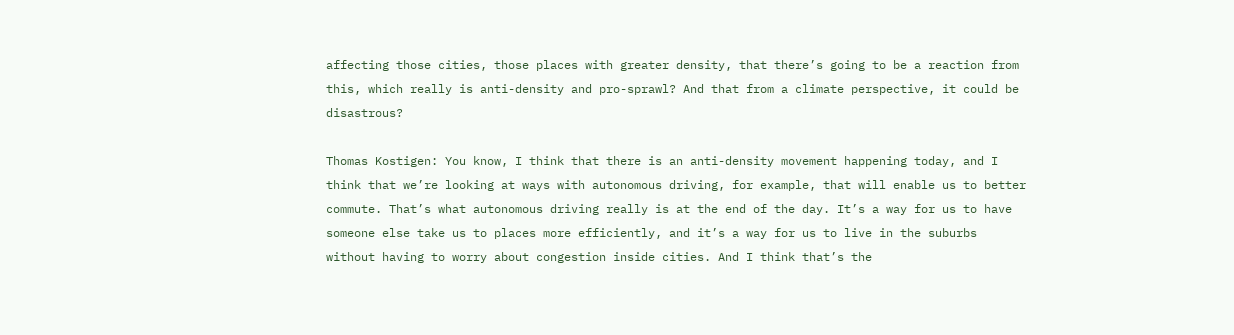affecting those cities, those places with greater density, that there’s going to be a reaction from this, which really is anti-density and pro-sprawl? And that from a climate perspective, it could be disastrous?

Thomas Kostigen: You know, I think that there is an anti-density movement happening today, and I think that we’re looking at ways with autonomous driving, for example, that will enable us to better commute. That’s what autonomous driving really is at the end of the day. It’s a way for us to have someone else take us to places more efficiently, and it’s a way for us to live in the suburbs without having to worry about congestion inside cities. And I think that’s the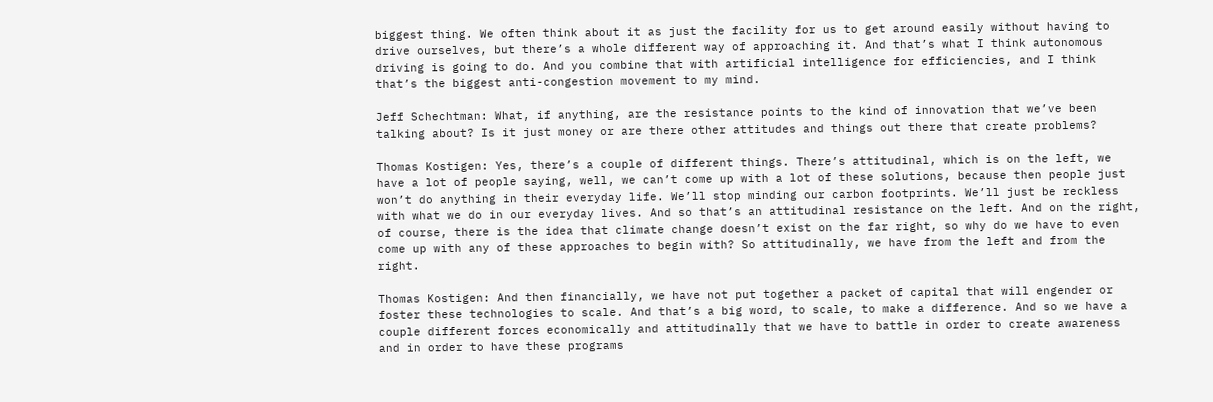biggest thing. We often think about it as just the facility for us to get around easily without having to drive ourselves, but there’s a whole different way of approaching it. And that’s what I think autonomous driving is going to do. And you combine that with artificial intelligence for efficiencies, and I think that’s the biggest anti-congestion movement to my mind.

Jeff Schechtman: What, if anything, are the resistance points to the kind of innovation that we’ve been talking about? Is it just money or are there other attitudes and things out there that create problems?

Thomas Kostigen: Yes, there’s a couple of different things. There’s attitudinal, which is on the left, we have a lot of people saying, well, we can’t come up with a lot of these solutions, because then people just won’t do anything in their everyday life. We’ll stop minding our carbon footprints. We’ll just be reckless with what we do in our everyday lives. And so that’s an attitudinal resistance on the left. And on the right, of course, there is the idea that climate change doesn’t exist on the far right, so why do we have to even come up with any of these approaches to begin with? So attitudinally, we have from the left and from the right.

Thomas Kostigen: And then financially, we have not put together a packet of capital that will engender or foster these technologies to scale. And that’s a big word, to scale, to make a difference. And so we have a couple different forces economically and attitudinally that we have to battle in order to create awareness and in order to have these programs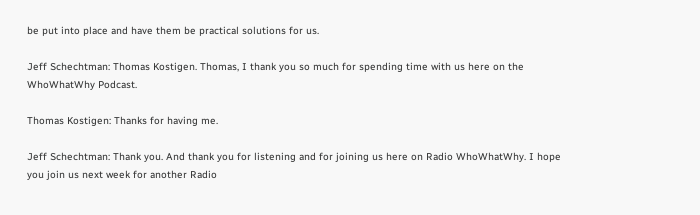be put into place and have them be practical solutions for us.

Jeff Schechtman: Thomas Kostigen. Thomas, I thank you so much for spending time with us here on the WhoWhatWhy Podcast.

Thomas Kostigen: Thanks for having me.

Jeff Schechtman: Thank you. And thank you for listening and for joining us here on Radio WhoWhatWhy. I hope you join us next week for another Radio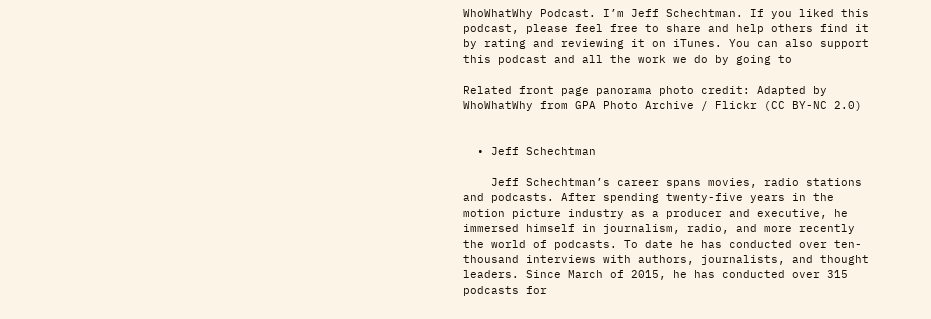WhoWhatWhy Podcast. I’m Jeff Schechtman. If you liked this podcast, please feel free to share and help others find it by rating and reviewing it on iTunes. You can also support this podcast and all the work we do by going to

Related front page panorama photo credit: Adapted by WhoWhatWhy from GPA Photo Archive / Flickr (CC BY-NC 2.0)


  • Jeff Schechtman

    Jeff Schechtman’s career spans movies, radio stations and podcasts. After spending twenty-five years in the motion picture industry as a producer and executive, he immersed himself in journalism, radio, and more recently the world of podcasts. To date he has conducted over ten-thousand interviews with authors, journalists, and thought leaders. Since March of 2015, he has conducted over 315 podcasts for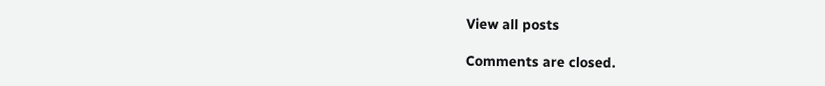View all posts

Comments are closed.